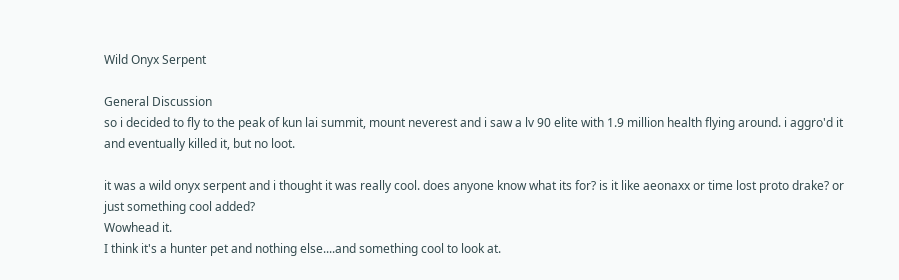Wild Onyx Serpent

General Discussion
so i decided to fly to the peak of kun lai summit, mount neverest and i saw a lv 90 elite with 1.9 million health flying around. i aggro'd it and eventually killed it, but no loot.

it was a wild onyx serpent and i thought it was really cool. does anyone know what its for? is it like aeonaxx or time lost proto drake? or just something cool added?
Wowhead it.
I think it's a hunter pet and nothing else....and something cool to look at.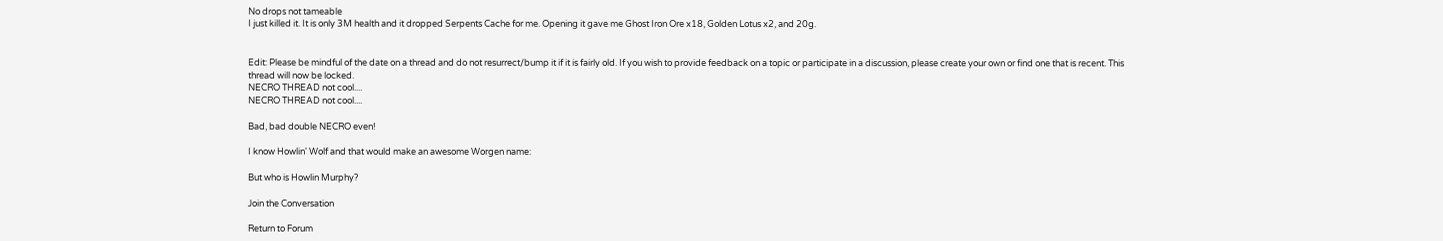No drops not tameable
I just killed it. It is only 3M health and it dropped Serpents Cache for me. Opening it gave me Ghost Iron Ore x18, Golden Lotus x2, and 20g.


Edit: Please be mindful of the date on a thread and do not resurrect/bump it if it is fairly old. If you wish to provide feedback on a topic or participate in a discussion, please create your own or find one that is recent. This thread will now be locked.
NECRO THREAD not cool....
NECRO THREAD not cool....

Bad, bad double NECRO even!

I know Howlin' Wolf and that would make an awesome Worgen name:

But who is Howlin Murphy?

Join the Conversation

Return to Forum